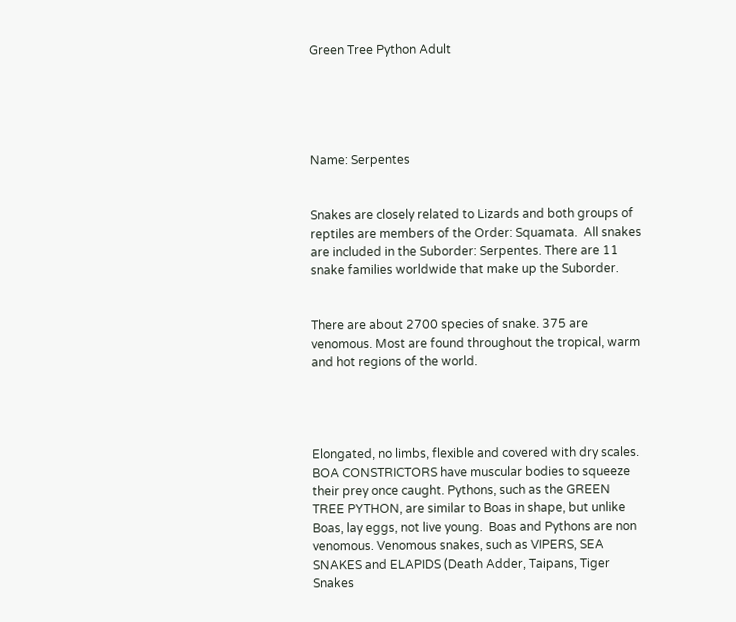Green Tree Python Adult





Name: Serpentes


Snakes are closely related to Lizards and both groups of reptiles are members of the Order: Squamata.  All snakes are included in the Suborder: Serpentes. There are 11 snake families worldwide that make up the Suborder.


There are about 2700 species of snake. 375 are venomous. Most are found throughout the tropical, warm and hot regions of the world.




Elongated, no limbs, flexible and covered with dry scales. BOA CONSTRICTORS have muscular bodies to squeeze their prey once caught. Pythons, such as the GREEN TREE PYTHON, are similar to Boas in shape, but unlike Boas, lay eggs, not live young.  Boas and Pythons are non venomous. Venomous snakes, such as VIPERS, SEA SNAKES and ELAPIDS (Death Adder, Taipans, Tiger Snakes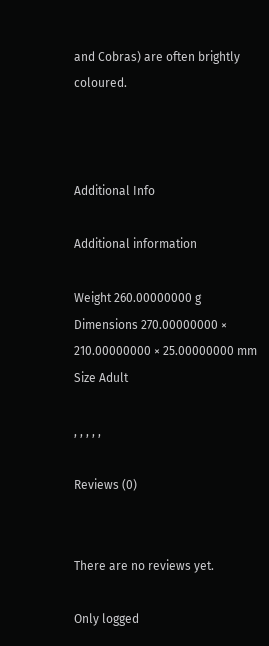and Cobras) are often brightly coloured.



Additional Info

Additional information

Weight 260.00000000 g
Dimensions 270.00000000 × 210.00000000 × 25.00000000 mm
Size Adult

, , , , ,

Reviews (0)


There are no reviews yet.

Only logged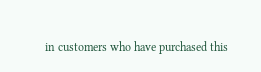in customers who have purchased this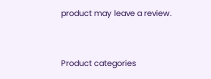product may leave a review.


Product categories